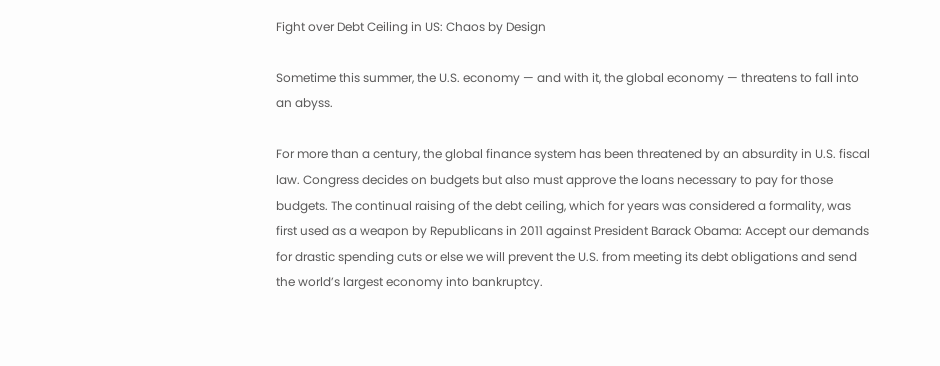Fight over Debt Ceiling in US: Chaos by Design

Sometime this summer, the U.S. economy — and with it, the global economy — threatens to fall into an abyss.

For more than a century, the global finance system has been threatened by an absurdity in U.S. fiscal law. Congress decides on budgets but also must approve the loans necessary to pay for those budgets. The continual raising of the debt ceiling, which for years was considered a formality, was first used as a weapon by Republicans in 2011 against President Barack Obama: Accept our demands for drastic spending cuts or else we will prevent the U.S. from meeting its debt obligations and send the world’s largest economy into bankruptcy.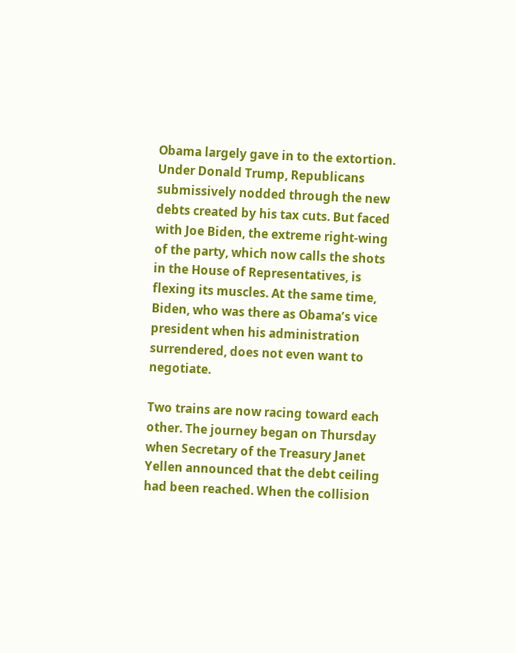Obama largely gave in to the extortion. Under Donald Trump, Republicans submissively nodded through the new debts created by his tax cuts. But faced with Joe Biden, the extreme right-wing of the party, which now calls the shots in the House of Representatives, is flexing its muscles. At the same time, Biden, who was there as Obama’s vice president when his administration surrendered, does not even want to negotiate.

Two trains are now racing toward each other. The journey began on Thursday when Secretary of the Treasury Janet Yellen announced that the debt ceiling had been reached. When the collision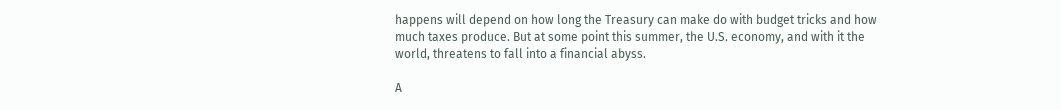happens will depend on how long the Treasury can make do with budget tricks and how much taxes produce. But at some point this summer, the U.S. economy, and with it the world, threatens to fall into a financial abyss.

A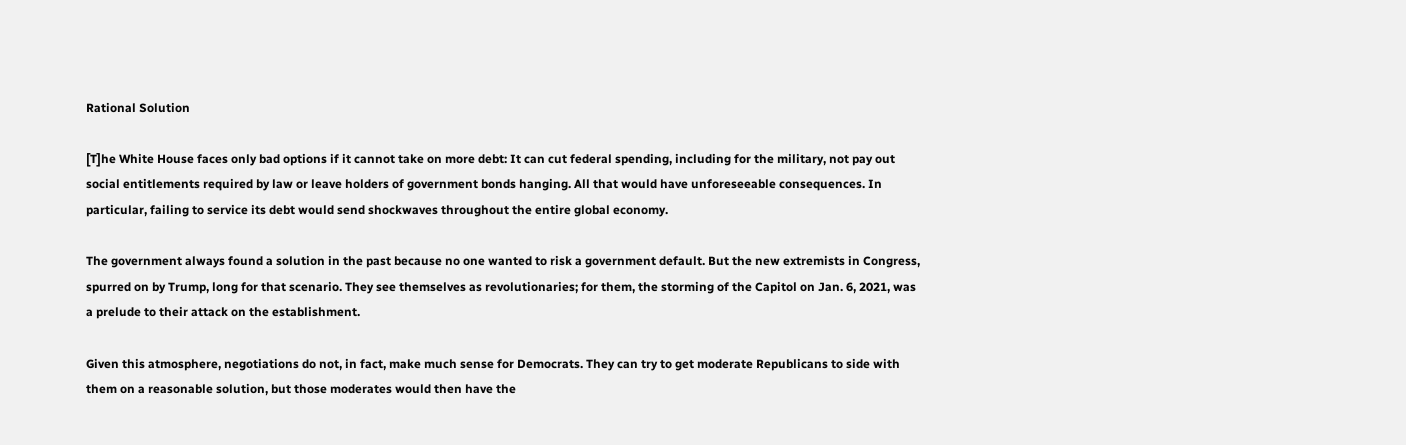Rational Solution

[T]he White House faces only bad options if it cannot take on more debt: It can cut federal spending, including for the military, not pay out social entitlements required by law or leave holders of government bonds hanging. All that would have unforeseeable consequences. In particular, failing to service its debt would send shockwaves throughout the entire global economy.

The government always found a solution in the past because no one wanted to risk a government default. But the new extremists in Congress, spurred on by Trump, long for that scenario. They see themselves as revolutionaries; for them, the storming of the Capitol on Jan. 6, 2021, was a prelude to their attack on the establishment.

Given this atmosphere, negotiations do not, in fact, make much sense for Democrats. They can try to get moderate Republicans to side with them on a reasonable solution, but those moderates would then have the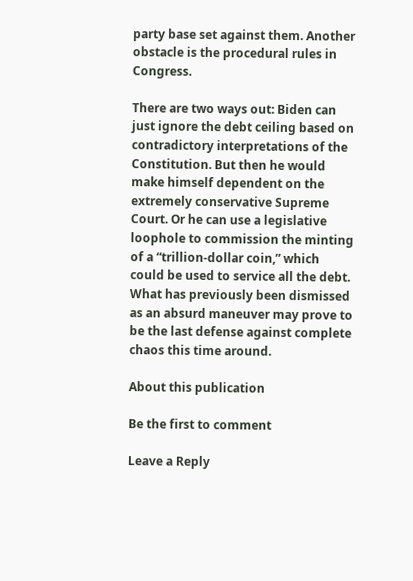party base set against them. Another obstacle is the procedural rules in Congress.

There are two ways out: Biden can just ignore the debt ceiling based on contradictory interpretations of the Constitution. But then he would make himself dependent on the extremely conservative Supreme Court. Or he can use a legislative loophole to commission the minting of a “trillion-dollar coin,” which could be used to service all the debt. What has previously been dismissed as an absurd maneuver may prove to be the last defense against complete chaos this time around.

About this publication

Be the first to comment

Leave a Reply